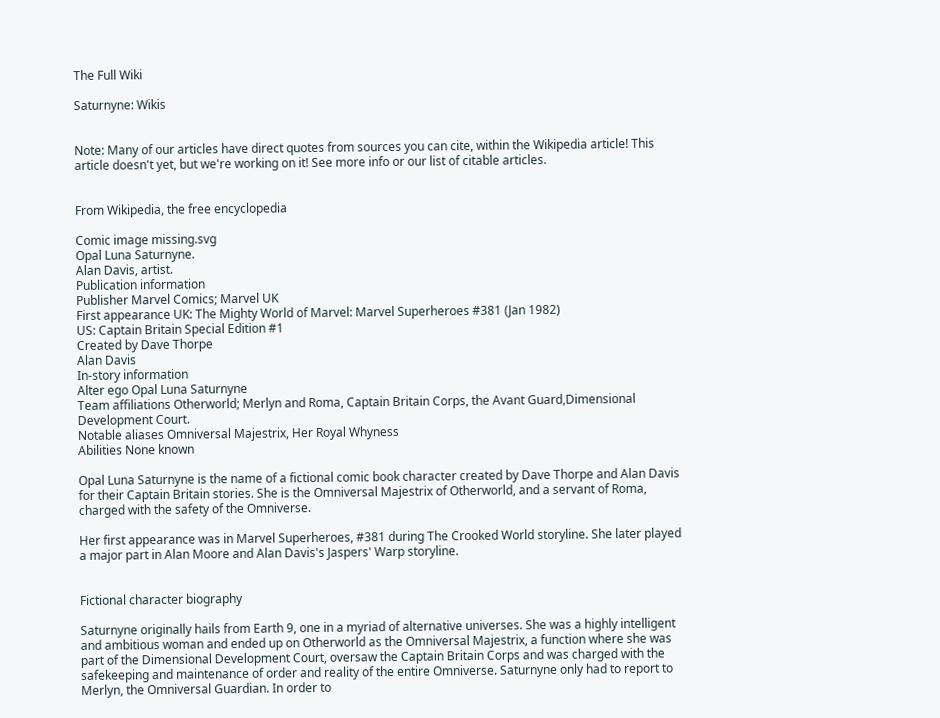The Full Wiki

Saturnyne: Wikis


Note: Many of our articles have direct quotes from sources you can cite, within the Wikipedia article! This article doesn't yet, but we're working on it! See more info or our list of citable articles.


From Wikipedia, the free encyclopedia

Comic image missing.svg
Opal Luna Saturnyne.
Alan Davis, artist.
Publication information
Publisher Marvel Comics; Marvel UK
First appearance UK: The Mighty World of Marvel: Marvel Superheroes #381 (Jan 1982)
US: Captain Britain Special Edition #1
Created by Dave Thorpe
Alan Davis
In-story information
Alter ego Opal Luna Saturnyne
Team affiliations Otherworld; Merlyn and Roma, Captain Britain Corps, the Avant Guard,Dimensional Development Court.
Notable aliases Omniversal Majestrix, Her Royal Whyness
Abilities None known

Opal Luna Saturnyne is the name of a fictional comic book character created by Dave Thorpe and Alan Davis for their Captain Britain stories. She is the Omniversal Majestrix of Otherworld, and a servant of Roma, charged with the safety of the Omniverse.

Her first appearance was in Marvel Superheroes, #381 during The Crooked World storyline. She later played a major part in Alan Moore and Alan Davis's Jaspers' Warp storyline.


Fictional character biography

Saturnyne originally hails from Earth 9, one in a myriad of alternative universes. She was a highly intelligent and ambitious woman and ended up on Otherworld as the Omniversal Majestrix, a function where she was part of the Dimensional Development Court, oversaw the Captain Britain Corps and was charged with the safekeeping and maintenance of order and reality of the entire Omniverse. Saturnyne only had to report to Merlyn, the Omniversal Guardian. In order to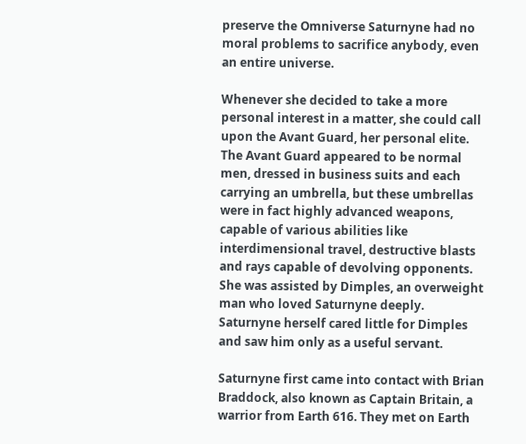preserve the Omniverse Saturnyne had no moral problems to sacrifice anybody, even an entire universe.

Whenever she decided to take a more personal interest in a matter, she could call upon the Avant Guard, her personal elite. The Avant Guard appeared to be normal men, dressed in business suits and each carrying an umbrella, but these umbrellas were in fact highly advanced weapons, capable of various abilities like interdimensional travel, destructive blasts and rays capable of devolving opponents. She was assisted by Dimples, an overweight man who loved Saturnyne deeply. Saturnyne herself cared little for Dimples and saw him only as a useful servant.

Saturnyne first came into contact with Brian Braddock, also known as Captain Britain, a warrior from Earth 616. They met on Earth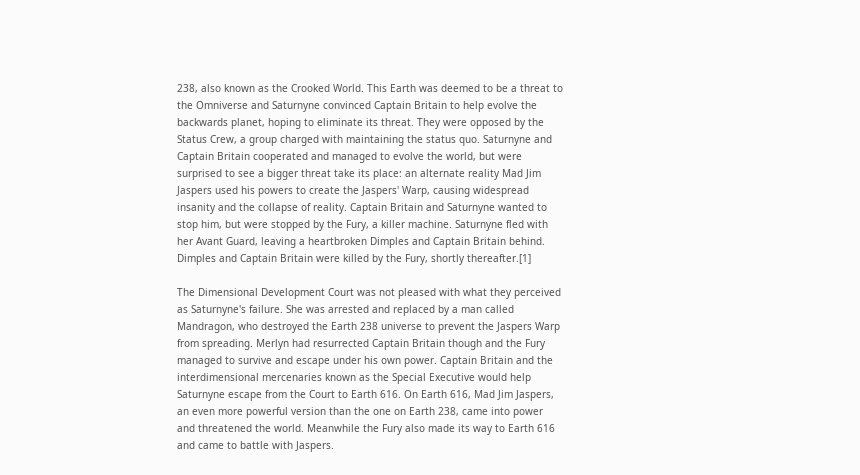238, also known as the Crooked World. This Earth was deemed to be a threat to the Omniverse and Saturnyne convinced Captain Britain to help evolve the backwards planet, hoping to eliminate its threat. They were opposed by the Status Crew, a group charged with maintaining the status quo. Saturnyne and Captain Britain cooperated and managed to evolve the world, but were surprised to see a bigger threat take its place: an alternate reality Mad Jim Jaspers used his powers to create the Jaspers' Warp, causing widespread insanity and the collapse of reality. Captain Britain and Saturnyne wanted to stop him, but were stopped by the Fury, a killer machine. Saturnyne fled with her Avant Guard, leaving a heartbroken Dimples and Captain Britain behind. Dimples and Captain Britain were killed by the Fury, shortly thereafter.[1]

The Dimensional Development Court was not pleased with what they perceived as Saturnyne's failure. She was arrested and replaced by a man called Mandragon, who destroyed the Earth 238 universe to prevent the Jaspers Warp from spreading. Merlyn had resurrected Captain Britain though and the Fury managed to survive and escape under his own power. Captain Britain and the interdimensional mercenaries known as the Special Executive would help Saturnyne escape from the Court to Earth 616. On Earth 616, Mad Jim Jaspers, an even more powerful version than the one on Earth 238, came into power and threatened the world. Meanwhile the Fury also made its way to Earth 616 and came to battle with Jaspers.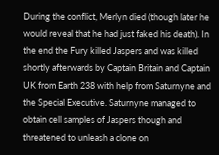During the conflict, Merlyn died (though later he would reveal that he had just faked his death). In the end the Fury killed Jaspers and was killed shortly afterwards by Captain Britain and Captain UK from Earth 238 with help from Saturnyne and the Special Executive. Saturnyne managed to obtain cell samples of Jaspers though and threatened to unleash a clone on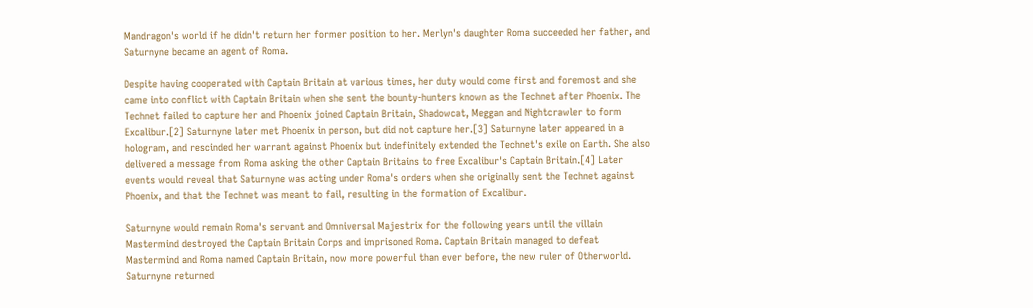Mandragon's world if he didn't return her former position to her. Merlyn's daughter Roma succeeded her father, and Saturnyne became an agent of Roma.

Despite having cooperated with Captain Britain at various times, her duty would come first and foremost and she came into conflict with Captain Britain when she sent the bounty-hunters known as the Technet after Phoenix. The Technet failed to capture her and Phoenix joined Captain Britain, Shadowcat, Meggan and Nightcrawler to form Excalibur.[2] Saturnyne later met Phoenix in person, but did not capture her.[3] Saturnyne later appeared in a hologram, and rescinded her warrant against Phoenix but indefinitely extended the Technet's exile on Earth. She also delivered a message from Roma asking the other Captain Britains to free Excalibur's Captain Britain.[4] Later events would reveal that Saturnyne was acting under Roma's orders when she originally sent the Technet against Phoenix, and that the Technet was meant to fail, resulting in the formation of Excalibur.

Saturnyne would remain Roma's servant and Omniversal Majestrix for the following years until the villain Mastermind destroyed the Captain Britain Corps and imprisoned Roma. Captain Britain managed to defeat Mastermind and Roma named Captain Britain, now more powerful than ever before, the new ruler of Otherworld. Saturnyne returned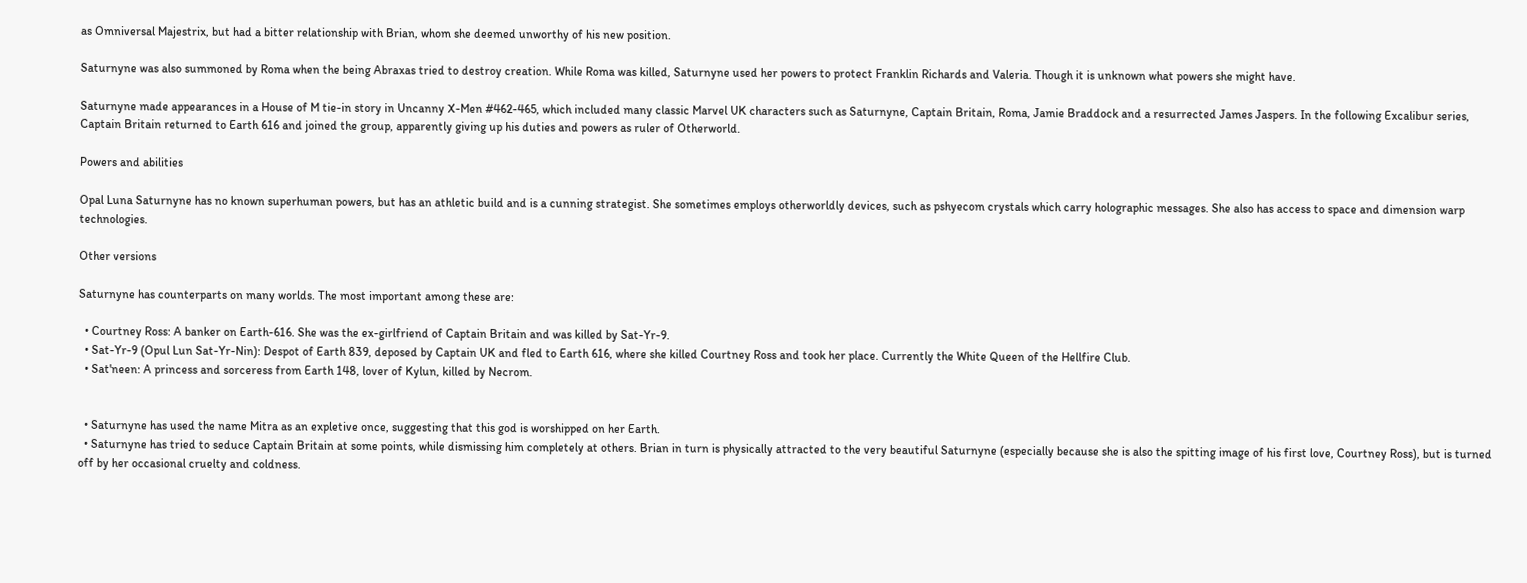as Omniversal Majestrix, but had a bitter relationship with Brian, whom she deemed unworthy of his new position.

Saturnyne was also summoned by Roma when the being Abraxas tried to destroy creation. While Roma was killed, Saturnyne used her powers to protect Franklin Richards and Valeria. Though it is unknown what powers she might have.

Saturnyne made appearances in a House of M tie-in story in Uncanny X-Men #462-465, which included many classic Marvel UK characters such as Saturnyne, Captain Britain, Roma, Jamie Braddock and a resurrected James Jaspers. In the following Excalibur series, Captain Britain returned to Earth 616 and joined the group, apparently giving up his duties and powers as ruler of Otherworld.

Powers and abilities

Opal Luna Saturnyne has no known superhuman powers, but has an athletic build and is a cunning strategist. She sometimes employs otherworldly devices, such as pshyecom crystals which carry holographic messages. She also has access to space and dimension warp technologies.

Other versions

Saturnyne has counterparts on many worlds. The most important among these are:

  • Courtney Ross: A banker on Earth-616. She was the ex-girlfriend of Captain Britain and was killed by Sat-Yr-9.
  • Sat-Yr-9 (Opul Lun Sat-Yr-Nin): Despot of Earth 839, deposed by Captain UK and fled to Earth 616, where she killed Courtney Ross and took her place. Currently the White Queen of the Hellfire Club.
  • Sat'neen: A princess and sorceress from Earth 148, lover of Kylun, killed by Necrom.


  • Saturnyne has used the name Mitra as an expletive once, suggesting that this god is worshipped on her Earth.
  • Saturnyne has tried to seduce Captain Britain at some points, while dismissing him completely at others. Brian in turn is physically attracted to the very beautiful Saturnyne (especially because she is also the spitting image of his first love, Courtney Ross), but is turned off by her occasional cruelty and coldness.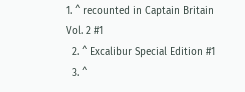1. ^ recounted in Captain Britain Vol. 2 #1
  2. ^ Excalibur Special Edition #1
  3. ^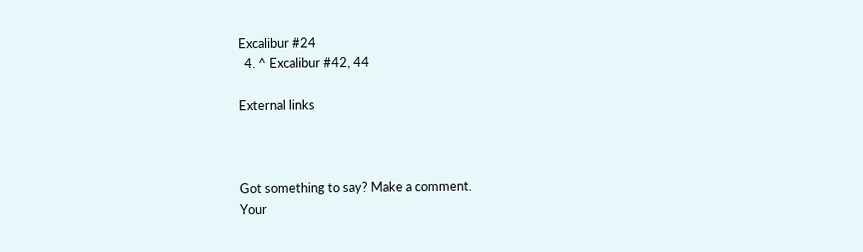Excalibur #24
  4. ^ Excalibur #42, 44

External links



Got something to say? Make a comment.
Your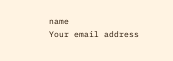name
Your email address